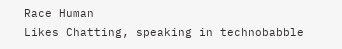Race Human
Likes Chatting, speaking in technobabble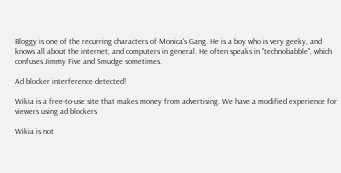Bloggy is one of the recurring characters of Monica's Gang. He is a boy who is very geeky, and knows all about the internet, and computers in general. He often speaks in "technobabble", which confuses Jimmy Five and Smudge sometimes.

Ad blocker interference detected!

Wikia is a free-to-use site that makes money from advertising. We have a modified experience for viewers using ad blockers

Wikia is not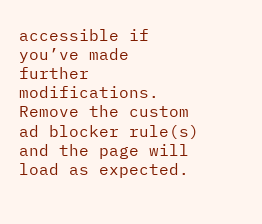accessible if you’ve made further modifications. Remove the custom ad blocker rule(s) and the page will load as expected.